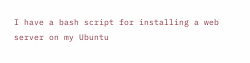I have a bash script for installing a web server on my Ubuntu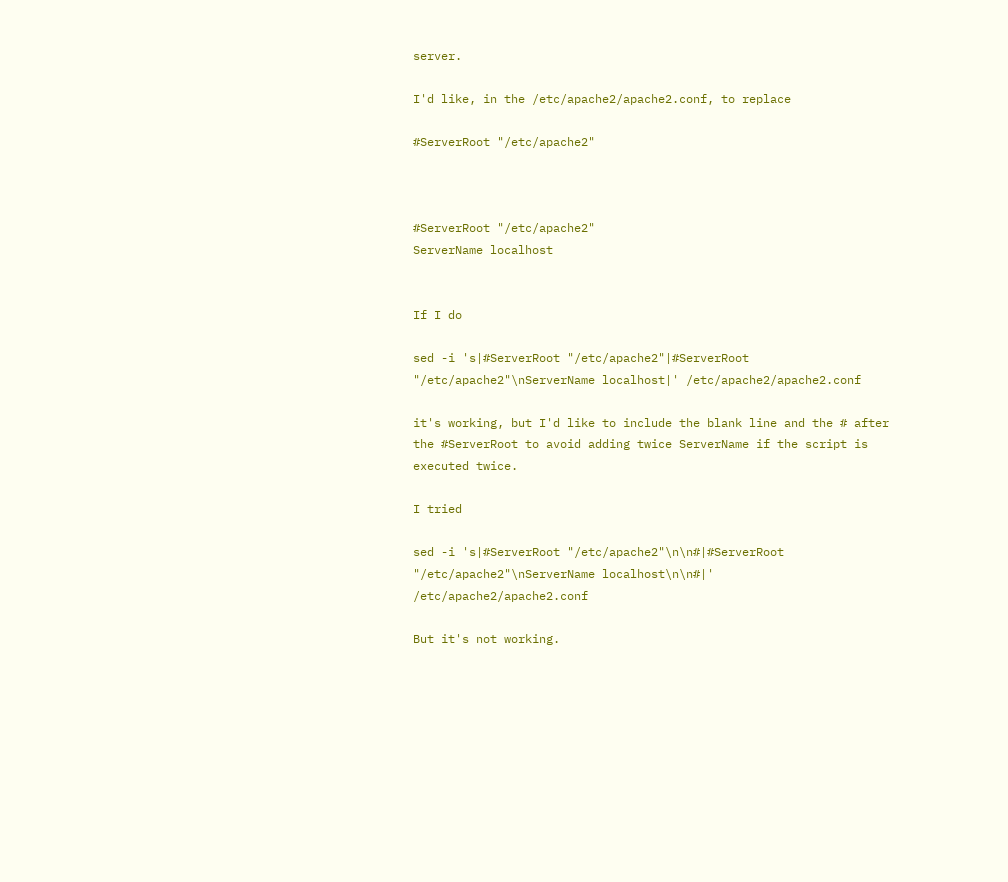server.

I'd like, in the /etc/apache2/apache2.conf, to replace

#ServerRoot "/etc/apache2"



#ServerRoot "/etc/apache2"
ServerName localhost


If I do

sed -i 's|#ServerRoot "/etc/apache2"|#ServerRoot "/etc/apache2"\nServerName localhost|' /etc/apache2/apache2.conf

it's working, but I'd like to include the blank line and the # after the #ServerRoot to avoid adding twice ServerName if the script is executed twice.

I tried

sed -i 's|#ServerRoot "/etc/apache2"\n\n#|#ServerRoot "/etc/apache2"\nServerName localhost\n\n#|' /etc/apache2/apache2.conf

But it's not working.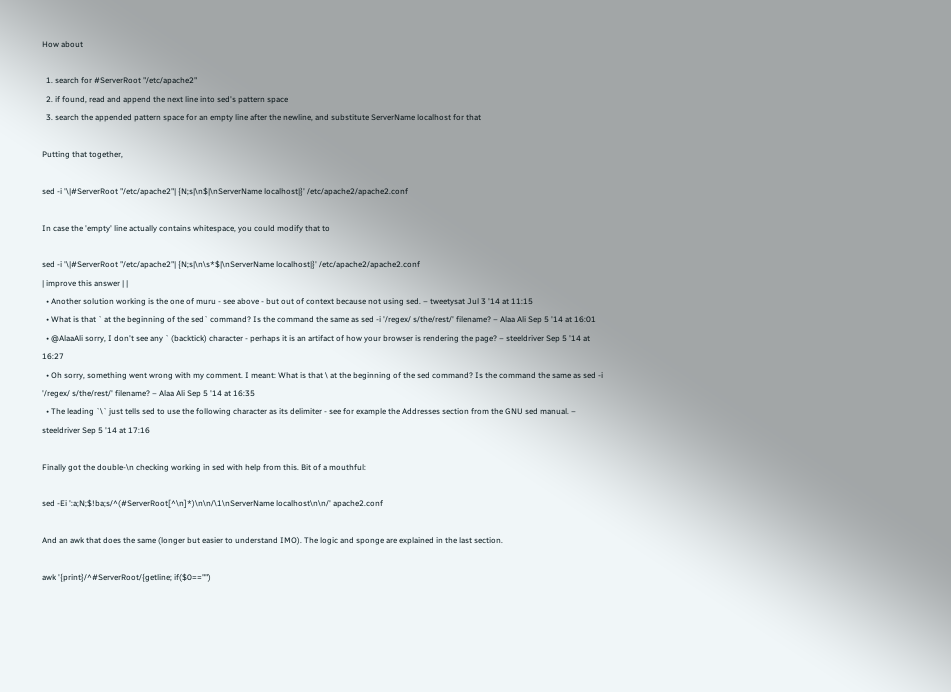How about

  1. search for #ServerRoot "/etc/apache2"
  2. if found, read and append the next line into sed's pattern space
  3. search the appended pattern space for an empty line after the newline, and substitute ServerName localhost for that

Putting that together,

sed -i '\|#ServerRoot "/etc/apache2"| {N;s|\n$|\nServerName localhost|}' /etc/apache2/apache2.conf

In case the 'empty' line actually contains whitespace, you could modify that to

sed -i '\|#ServerRoot "/etc/apache2"| {N;s|\n\s*$|\nServerName localhost|}' /etc/apache2/apache2.conf
| improve this answer | |
  • Another solution working is the one of muru - see above - but out of context because not using sed. – tweetysat Jul 3 '14 at 11:15
  • What is that ` at the beginning of the sed` command? Is the command the same as sed -i '/regex/ s/the/rest/' filename? – Alaa Ali Sep 5 '14 at 16:01
  • @AlaaAli sorry, I don't see any ` (backtick) character - perhaps it is an artifact of how your browser is rendering the page? – steeldriver Sep 5 '14 at 16:27
  • Oh sorry, something went wrong with my comment. I meant: What is that \ at the beginning of the sed command? Is the command the same as sed -i '/regex/ s/the/rest/' filename? – Alaa Ali Sep 5 '14 at 16:35
  • The leading `\` just tells sed to use the following character as its delimiter - see for example the Addresses section from the GNU sed manual. – steeldriver Sep 5 '14 at 17:16

Finally got the double-\n checking working in sed with help from this. Bit of a mouthful:

sed -Ei ':a;N;$!ba;s/^(#ServerRoot[^\n]*)\n\n/\1\nServerName localhost\n\n/' apache2.conf

And an awk that does the same (longer but easier to understand IMO). The logic and sponge are explained in the last section.

awk '{print}/^#ServerRoot/{getline; if($0=="")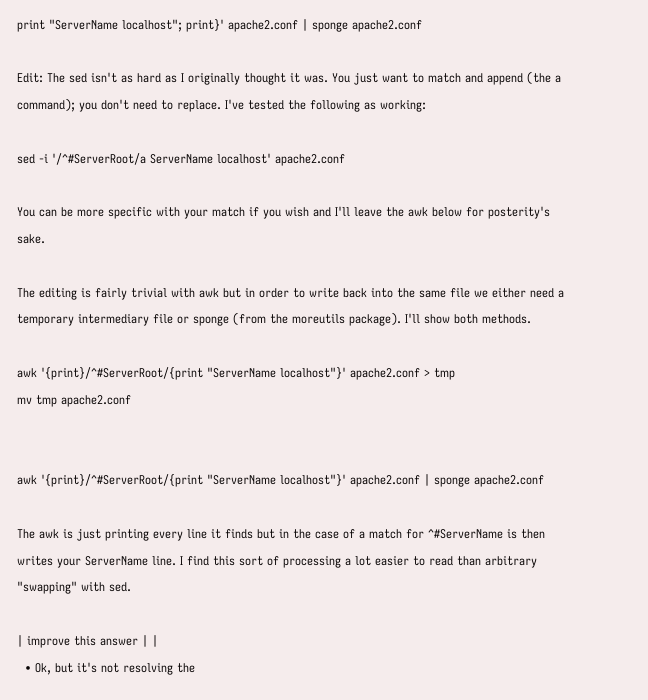print "ServerName localhost"; print}' apache2.conf | sponge apache2.conf

Edit: The sed isn't as hard as I originally thought it was. You just want to match and append (the a command); you don't need to replace. I've tested the following as working:

sed -i '/^#ServerRoot/a ServerName localhost' apache2.conf

You can be more specific with your match if you wish and I'll leave the awk below for posterity's sake.

The editing is fairly trivial with awk but in order to write back into the same file we either need a temporary intermediary file or sponge (from the moreutils package). I'll show both methods.

awk '{print}/^#ServerRoot/{print "ServerName localhost"}' apache2.conf > tmp
mv tmp apache2.conf


awk '{print}/^#ServerRoot/{print "ServerName localhost"}' apache2.conf | sponge apache2.conf

The awk is just printing every line it finds but in the case of a match for ^#ServerName is then writes your ServerName line. I find this sort of processing a lot easier to read than arbitrary "swapping" with sed.

| improve this answer | |
  • Ok, but it's not resolving the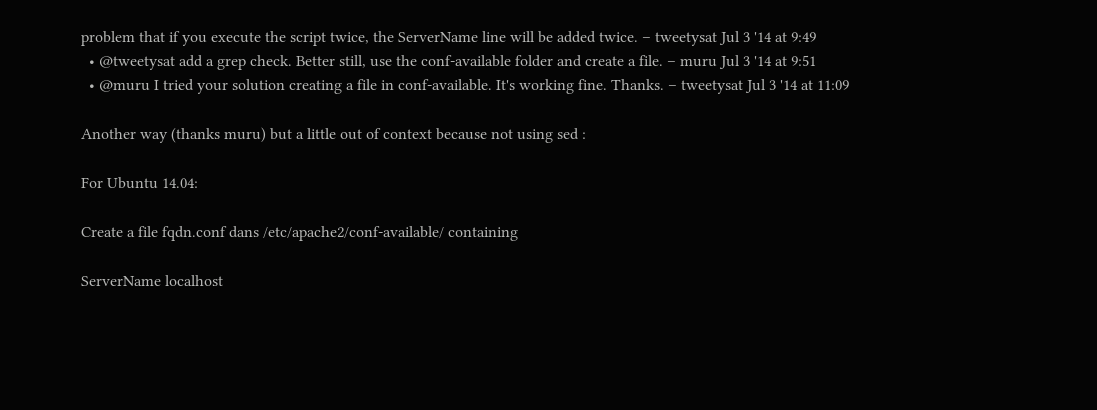problem that if you execute the script twice, the ServerName line will be added twice. – tweetysat Jul 3 '14 at 9:49
  • @tweetysat add a grep check. Better still, use the conf-available folder and create a file. – muru Jul 3 '14 at 9:51
  • @muru I tried your solution creating a file in conf-available. It's working fine. Thanks. – tweetysat Jul 3 '14 at 11:09

Another way (thanks muru) but a little out of context because not using sed :

For Ubuntu 14.04:

Create a file fqdn.conf dans /etc/apache2/conf-available/ containing

ServerName localhost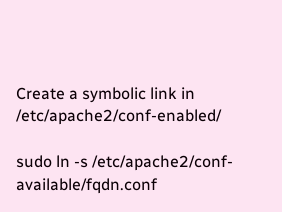Create a symbolic link in /etc/apache2/conf-enabled/

sudo ln -s /etc/apache2/conf-available/fqdn.conf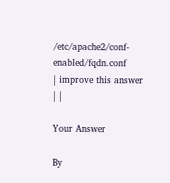/etc/apache2/conf-enabled/fqdn.conf
| improve this answer | |

Your Answer

By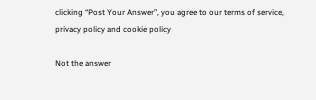clicking “Post Your Answer”, you agree to our terms of service, privacy policy and cookie policy

Not the answer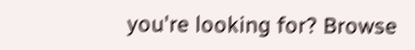you're looking for? Browse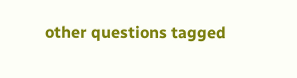other questions tagged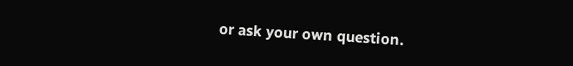or ask your own question.